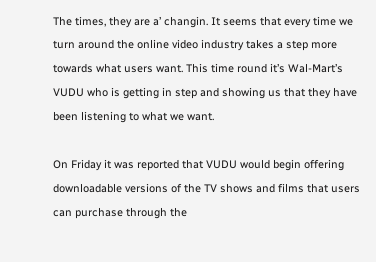The times, they are a’ changin. It seems that every time we turn around the online video industry takes a step more towards what users want. This time round it’s Wal-Mart’s VUDU who is getting in step and showing us that they have been listening to what we want.

On Friday it was reported that VUDU would begin offering downloadable versions of the TV shows and films that users can purchase through the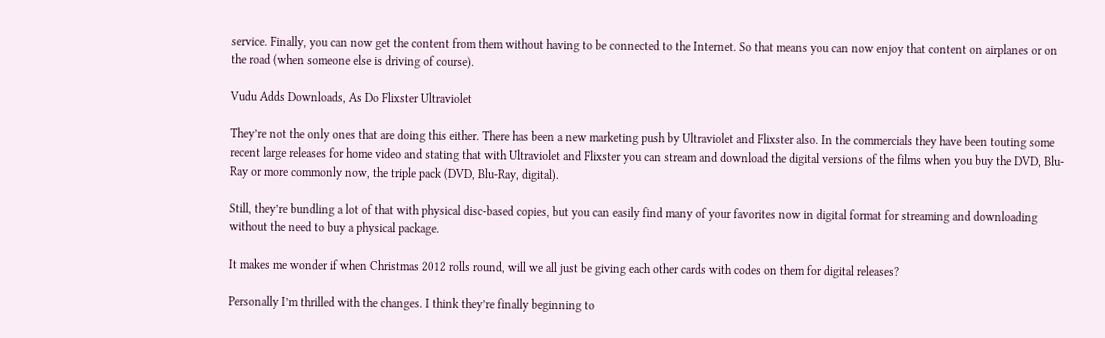service. Finally, you can now get the content from them without having to be connected to the Internet. So that means you can now enjoy that content on airplanes or on the road (when someone else is driving of course).

Vudu Adds Downloads, As Do Flixster Ultraviolet

They’re not the only ones that are doing this either. There has been a new marketing push by Ultraviolet and Flixster also. In the commercials they have been touting some recent large releases for home video and stating that with Ultraviolet and Flixster you can stream and download the digital versions of the films when you buy the DVD, Blu-Ray or more commonly now, the triple pack (DVD, Blu-Ray, digital).

Still, they’re bundling a lot of that with physical disc-based copies, but you can easily find many of your favorites now in digital format for streaming and downloading without the need to buy a physical package.

It makes me wonder if when Christmas 2012 rolls round, will we all just be giving each other cards with codes on them for digital releases?

Personally I’m thrilled with the changes. I think they’re finally beginning to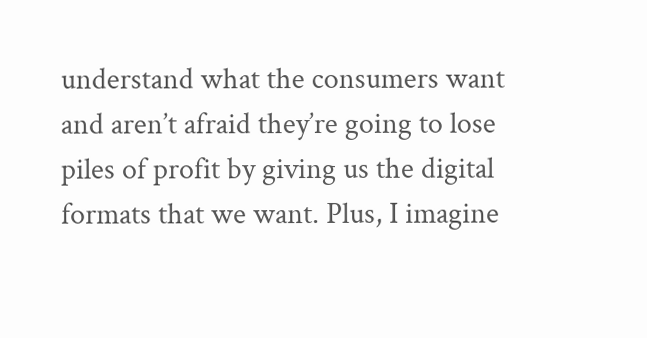understand what the consumers want and aren’t afraid they’re going to lose piles of profit by giving us the digital formats that we want. Plus, I imagine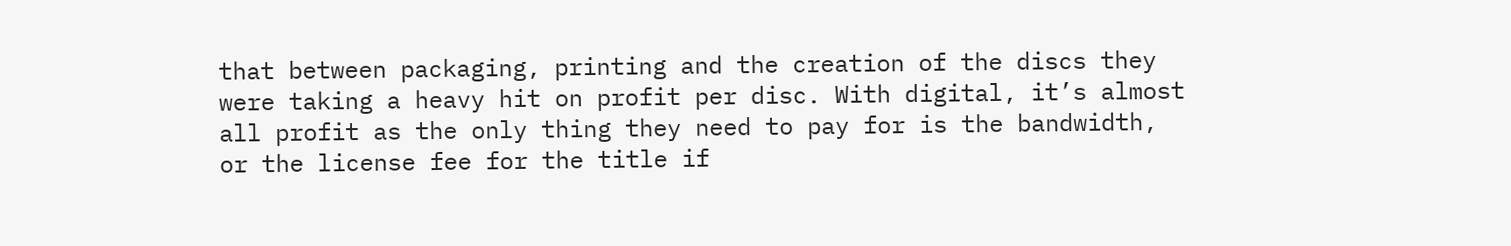that between packaging, printing and the creation of the discs they were taking a heavy hit on profit per disc. With digital, it’s almost all profit as the only thing they need to pay for is the bandwidth, or the license fee for the title if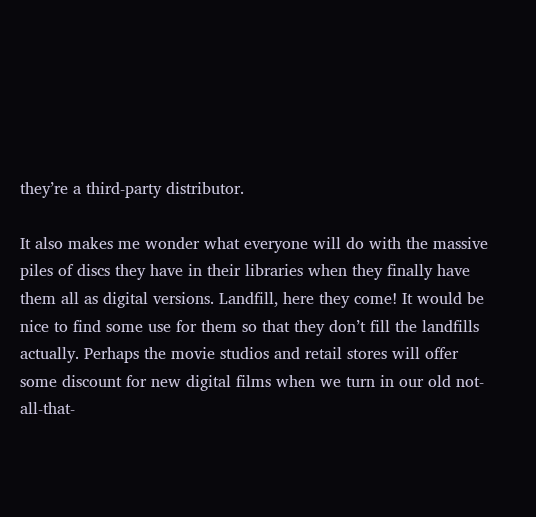they’re a third-party distributor.

It also makes me wonder what everyone will do with the massive piles of discs they have in their libraries when they finally have them all as digital versions. Landfill, here they come! It would be nice to find some use for them so that they don’t fill the landfills actually. Perhaps the movie studios and retail stores will offer some discount for new digital films when we turn in our old not-all-that-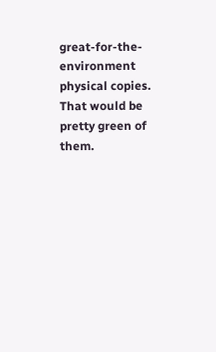great-for-the-environment physical copies. That would be pretty green of them.